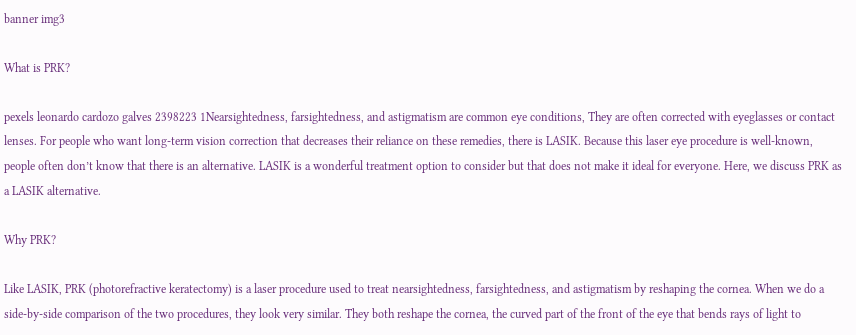banner img3

What is PRK?

pexels leonardo cardozo galves 2398223 1Nearsightedness, farsightedness, and astigmatism are common eye conditions, They are often corrected with eyeglasses or contact lenses. For people who want long-term vision correction that decreases their reliance on these remedies, there is LASIK. Because this laser eye procedure is well-known, people often don’t know that there is an alternative. LASIK is a wonderful treatment option to consider but that does not make it ideal for everyone. Here, we discuss PRK as a LASIK alternative.

Why PRK?

Like LASIK, PRK (photorefractive keratectomy) is a laser procedure used to treat nearsightedness, farsightedness, and astigmatism by reshaping the cornea. When we do a side-by-side comparison of the two procedures, they look very similar. They both reshape the cornea, the curved part of the front of the eye that bends rays of light to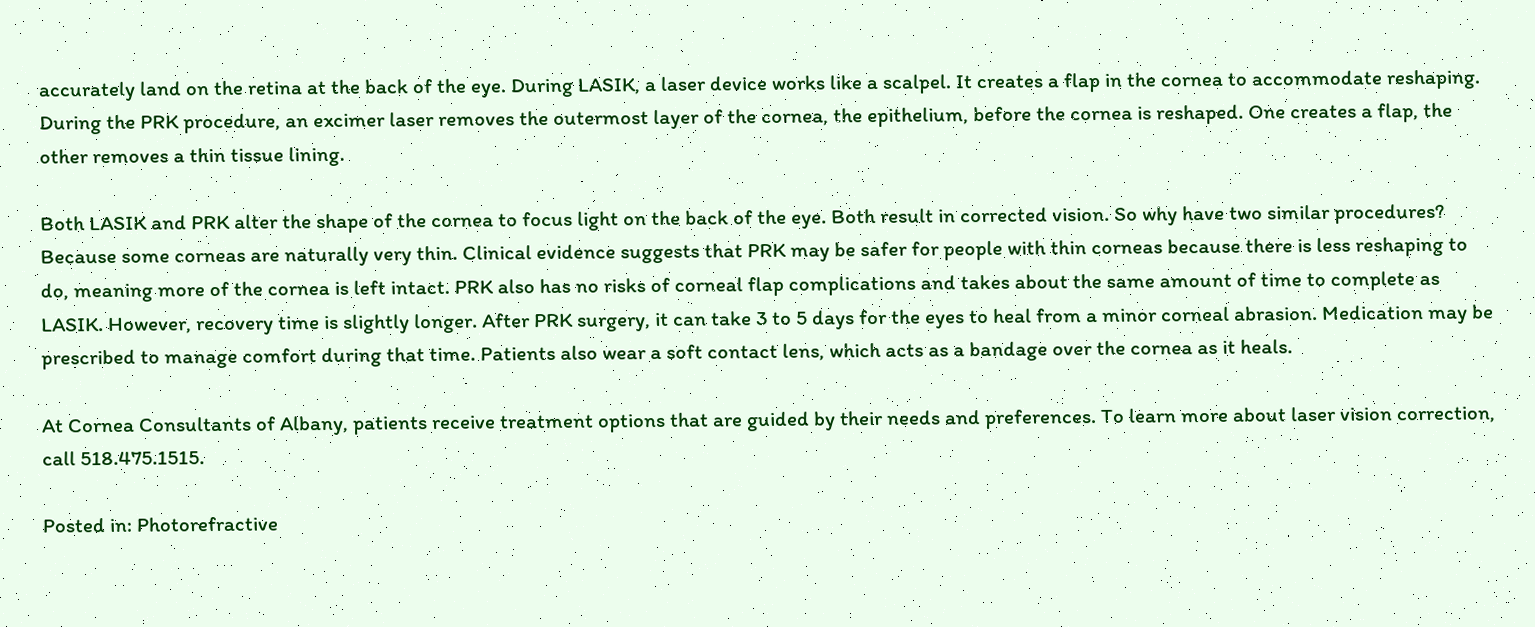accurately land on the retina at the back of the eye. During LASIK, a laser device works like a scalpel. It creates a flap in the cornea to accommodate reshaping. During the PRK procedure, an excimer laser removes the outermost layer of the cornea, the epithelium, before the cornea is reshaped. One creates a flap, the other removes a thin tissue lining.

Both LASIK and PRK alter the shape of the cornea to focus light on the back of the eye. Both result in corrected vision. So why have two similar procedures? Because some corneas are naturally very thin. Clinical evidence suggests that PRK may be safer for people with thin corneas because there is less reshaping to do, meaning more of the cornea is left intact. PRK also has no risks of corneal flap complications and takes about the same amount of time to complete as LASIK. However, recovery time is slightly longer. After PRK surgery, it can take 3 to 5 days for the eyes to heal from a minor corneal abrasion. Medication may be prescribed to manage comfort during that time. Patients also wear a soft contact lens, which acts as a bandage over the cornea as it heals.

At Cornea Consultants of Albany, patients receive treatment options that are guided by their needs and preferences. To learn more about laser vision correction, call 518.475.1515.

Posted in: Photorefractive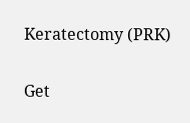Keratectomy (PRK)

Get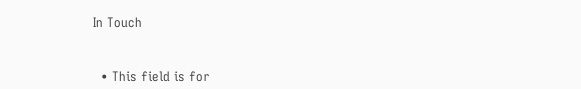In Touch


  • This field is for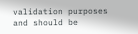validation purposes and should be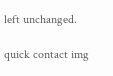left unchanged.

quick contact img